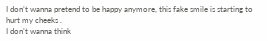I don’t wanna pretend to be happy anymore, this fake smile is starting to hurt my cheeks .
I don’t wanna think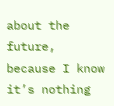about the future, because I know it’s nothing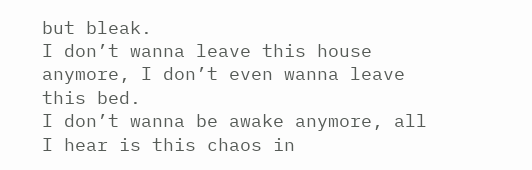but bleak.
I don’t wanna leave this house anymore, I don’t even wanna leave this bed.
I don’t wanna be awake anymore, all I hear is this chaos in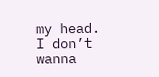my head.
I don’t wanna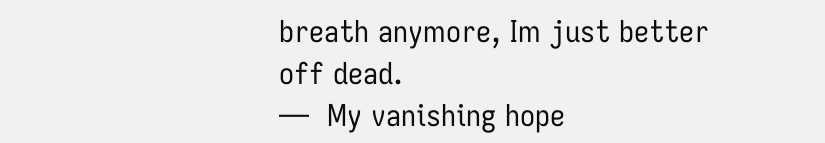breath anymore, Im just better off dead.
—  My vanishing hope